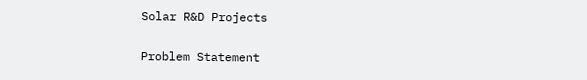Solar R&D Projects

Problem Statement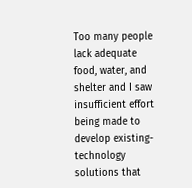Too many people lack adequate food, water, and shelter and I saw insufficient effort being made to develop existing-technology solutions that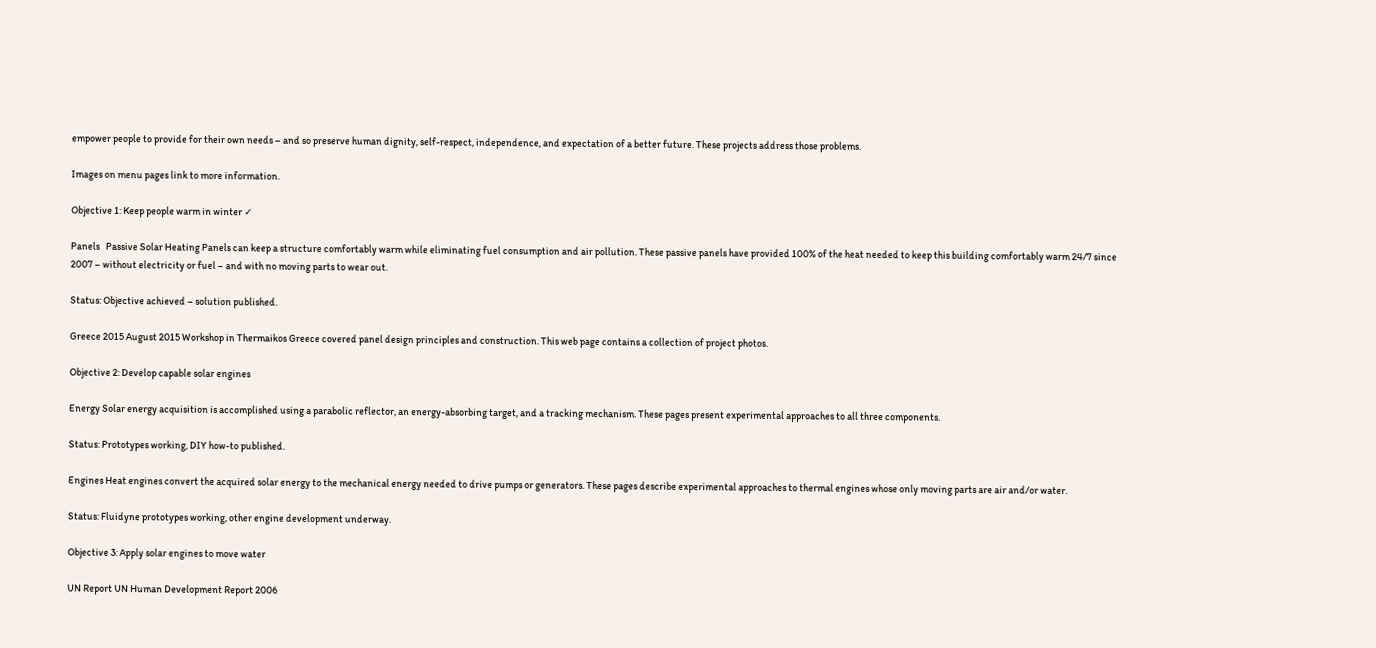empower people to provide for their own needs – and so preserve human dignity, self-respect, independence, and expectation of a better future. These projects address those problems.

Images on menu pages link to more information.

Objective 1: Keep people warm in winter ✓

Panels   Passive Solar Heating Panels can keep a structure comfortably warm while eliminating fuel consumption and air pollution. These passive panels have provided 100% of the heat needed to keep this building comfortably warm 24/7 since 2007 – without electricity or fuel – and with no moving parts to wear out.

Status: Objective achieved – solution published.

Greece 2015 August 2015 Workshop in Thermaikos Greece covered panel design principles and construction. This web page contains a collection of project photos.

Objective 2: Develop capable solar engines

Energy Solar energy acquisition is accomplished using a parabolic reflector, an energy-absorbing target, and a tracking mechanism. These pages present experimental approaches to all three components.

Status: Prototypes working, DIY how-to published.

Engines Heat engines convert the acquired solar energy to the mechanical energy needed to drive pumps or generators. These pages describe experimental approaches to thermal engines whose only moving parts are air and/or water.

Status: Fluidyne prototypes working, other engine development underway.

Objective 3: Apply solar engines to move water

UN Report UN Human Development Report 2006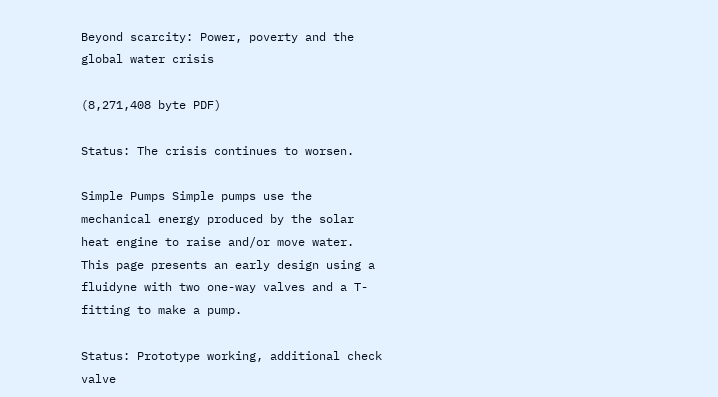Beyond scarcity: Power, poverty and the global water crisis

(8,271,408 byte PDF)

Status: The crisis continues to worsen.

Simple Pumps Simple pumps use the mechanical energy produced by the solar heat engine to raise and/or move water. This page presents an early design using a fluidyne with two one-way valves and a T-fitting to make a pump.

Status: Prototype working, additional check valve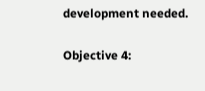development needed.

Objective 4: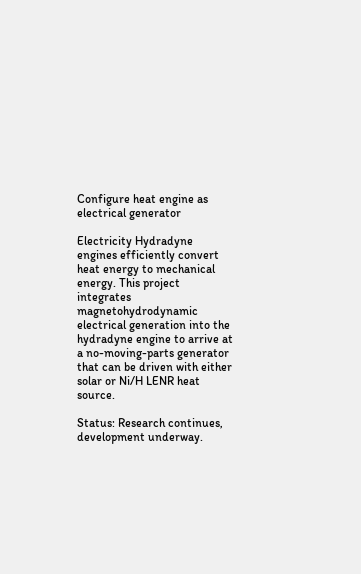Configure heat engine as electrical generator

Electricity Hydradyne engines efficiently convert heat energy to mechanical energy. This project integrates magnetohydrodynamic electrical generation into the hydradyne engine to arrive at a no-moving-parts generator that can be driven with either solar or Ni/H LENR heat source.

Status: Research continues, development underway.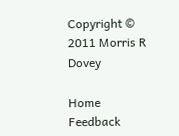Copyright © 2011 Morris R Dovey

Home    Feedback